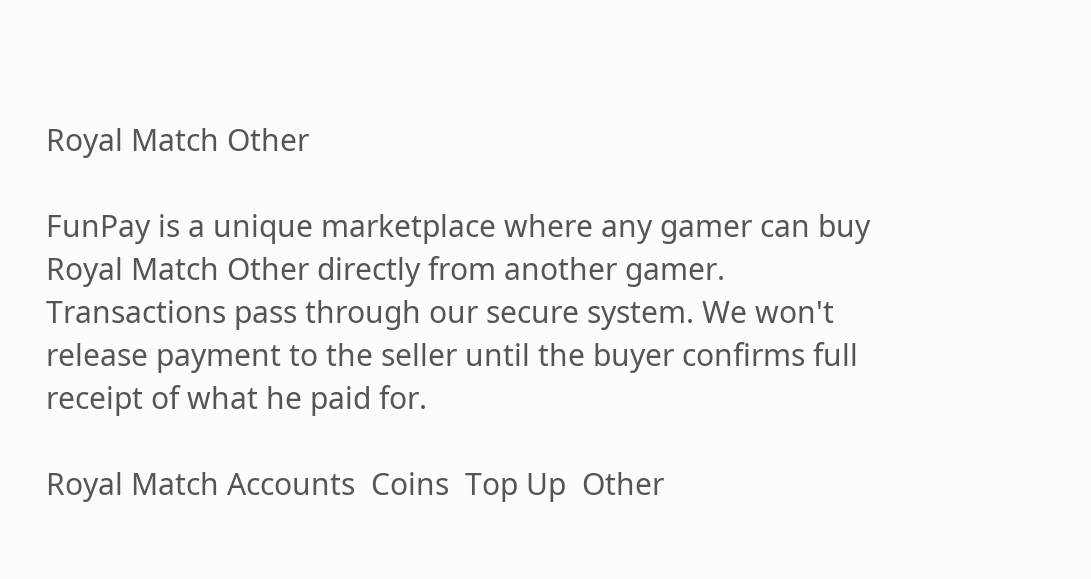Royal Match Other

FunPay is a unique marketplace where any gamer can buy Royal Match Other directly from another gamer. Transactions pass through our secure system. We won't release payment to the seller until the buyer confirms full receipt of what he paid for.

Royal Match Accounts  Coins  Top Up  Other